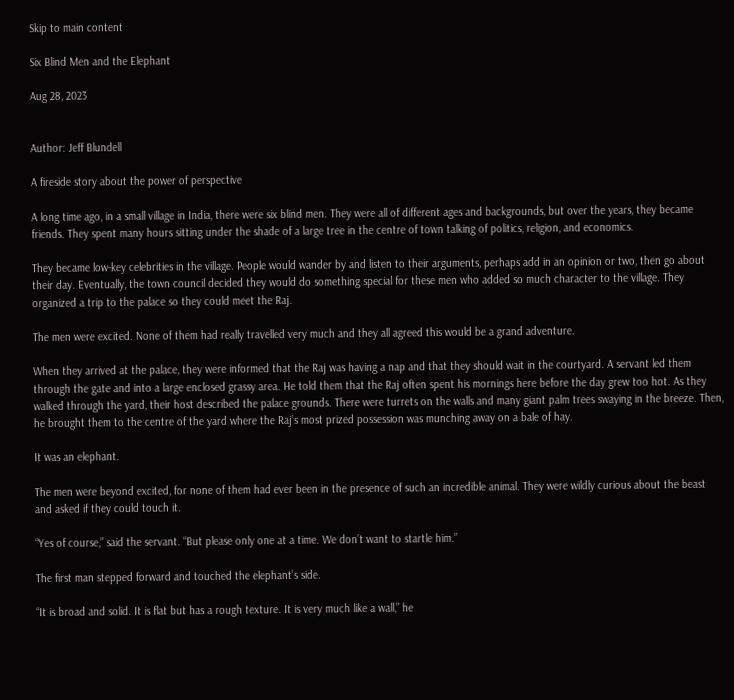Skip to main content

Six Blind Men and the Elephant

Aug 28, 2023


Author: Jeff Blundell

A fireside story about the power of perspective

A long time ago, in a small village in India, there were six blind men. They were all of different ages and backgrounds, but over the years, they became friends. They spent many hours sitting under the shade of a large tree in the centre of town talking of politics, religion, and economics.

They became low-key celebrities in the village. People would wander by and listen to their arguments, perhaps add in an opinion or two, then go about their day. Eventually, the town council decided they would do something special for these men who added so much character to the village. They organized a trip to the palace so they could meet the Raj.

The men were excited. None of them had really travelled very much and they all agreed this would be a grand adventure.

When they arrived at the palace, they were informed that the Raj was having a nap and that they should wait in the courtyard. A servant led them through the gate and into a large enclosed grassy area. He told them that the Raj often spent his mornings here before the day grew too hot. As they walked through the yard, their host described the palace grounds. There were turrets on the walls and many giant palm trees swaying in the breeze. Then, he brought them to the centre of the yard where the Raj’s most prized possession was munching away on a bale of hay.

It was an elephant.

The men were beyond excited, for none of them had ever been in the presence of such an incredible animal. They were wildly curious about the beast and asked if they could touch it.

“Yes of course,” said the servant. “But please only one at a time. We don’t want to startle him.”

The first man stepped forward and touched the elephant’s side.

“It is broad and solid. It is flat but has a rough texture. It is very much like a wall,” he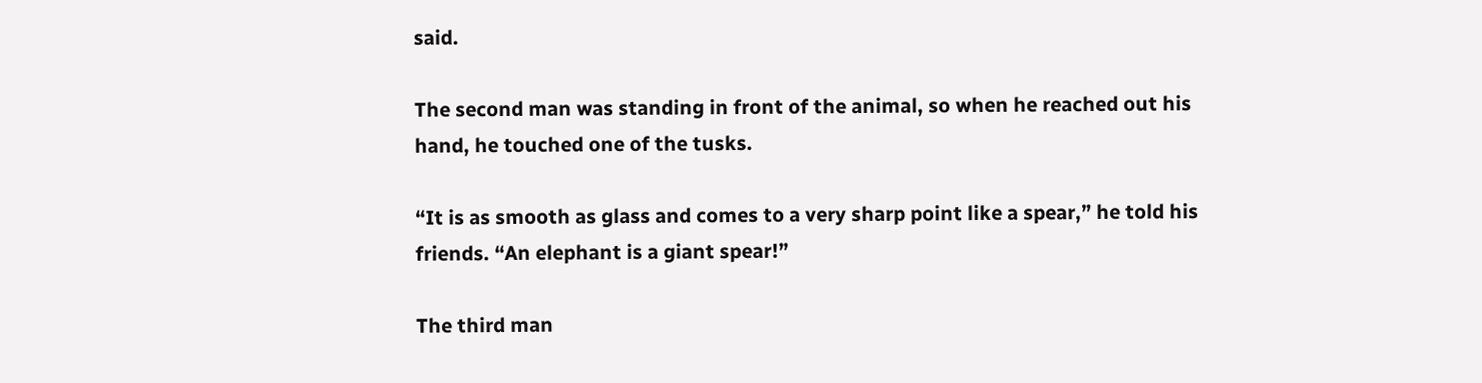said.

The second man was standing in front of the animal, so when he reached out his hand, he touched one of the tusks.

“It is as smooth as glass and comes to a very sharp point like a spear,” he told his friends. “An elephant is a giant spear!”

The third man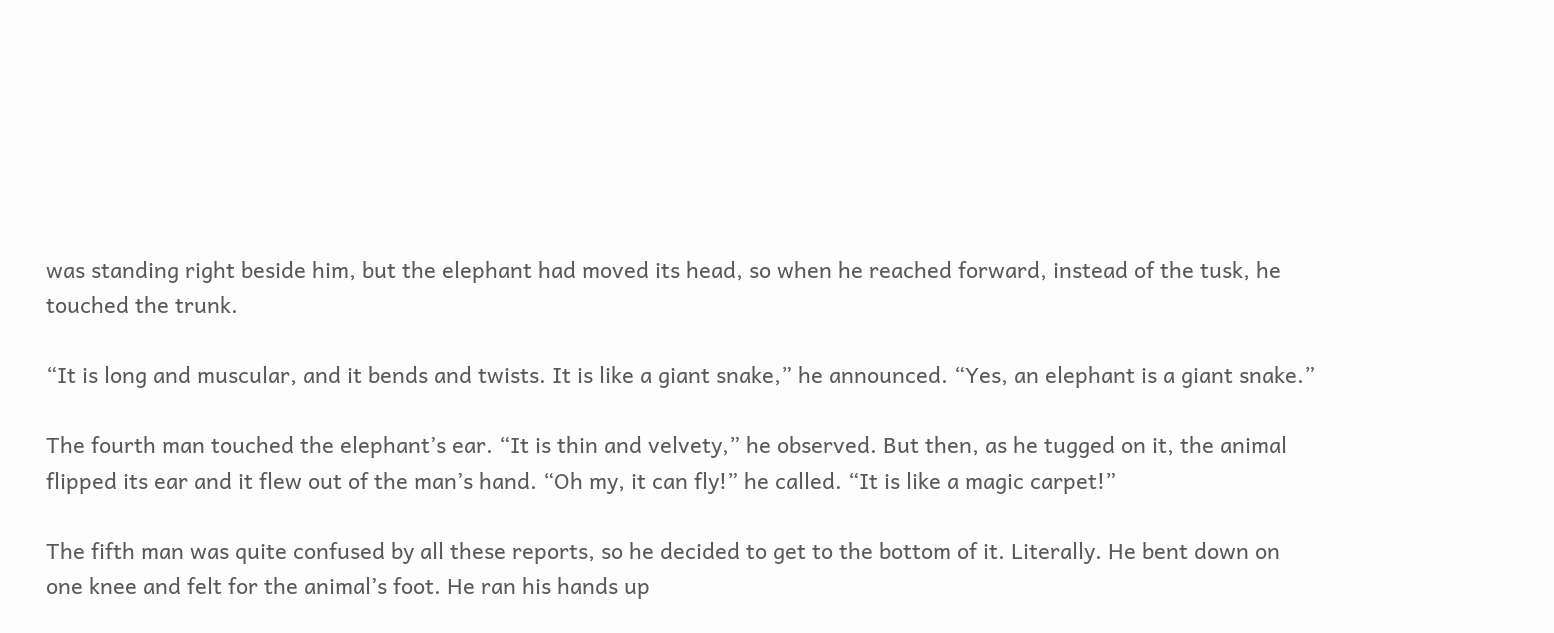was standing right beside him, but the elephant had moved its head, so when he reached forward, instead of the tusk, he touched the trunk.

“It is long and muscular, and it bends and twists. It is like a giant snake,” he announced. “Yes, an elephant is a giant snake.”

The fourth man touched the elephant’s ear. “It is thin and velvety,” he observed. But then, as he tugged on it, the animal flipped its ear and it flew out of the man’s hand. “Oh my, it can fly!” he called. “It is like a magic carpet!”

The fifth man was quite confused by all these reports, so he decided to get to the bottom of it. Literally. He bent down on one knee and felt for the animal’s foot. He ran his hands up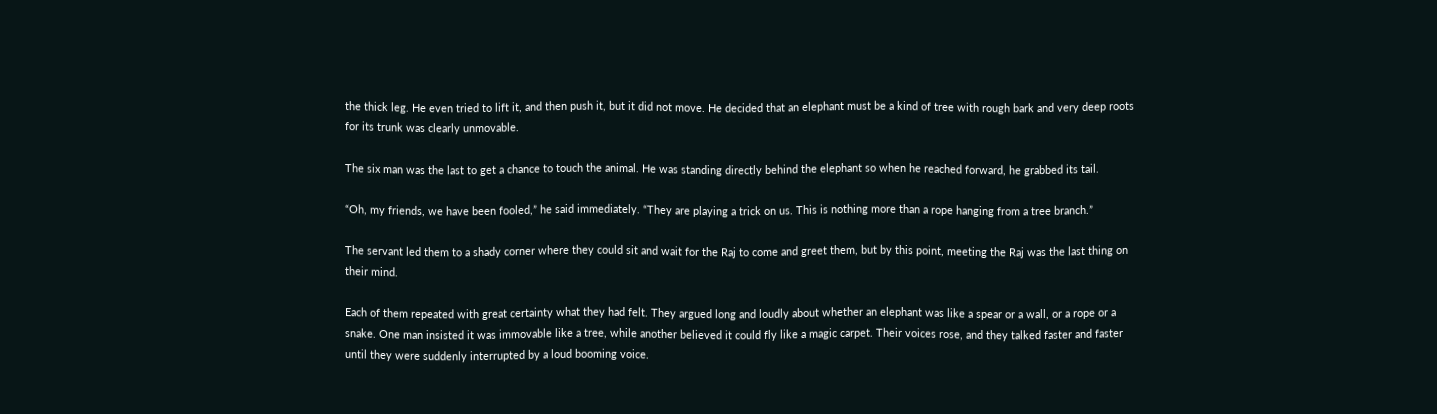the thick leg. He even tried to lift it, and then push it, but it did not move. He decided that an elephant must be a kind of tree with rough bark and very deep roots for its trunk was clearly unmovable.

The six man was the last to get a chance to touch the animal. He was standing directly behind the elephant so when he reached forward, he grabbed its tail.

“Oh, my friends, we have been fooled,” he said immediately. “They are playing a trick on us. This is nothing more than a rope hanging from a tree branch.”

The servant led them to a shady corner where they could sit and wait for the Raj to come and greet them, but by this point, meeting the Raj was the last thing on their mind.

Each of them repeated with great certainty what they had felt. They argued long and loudly about whether an elephant was like a spear or a wall, or a rope or a snake. One man insisted it was immovable like a tree, while another believed it could fly like a magic carpet. Their voices rose, and they talked faster and faster until they were suddenly interrupted by a loud booming voice.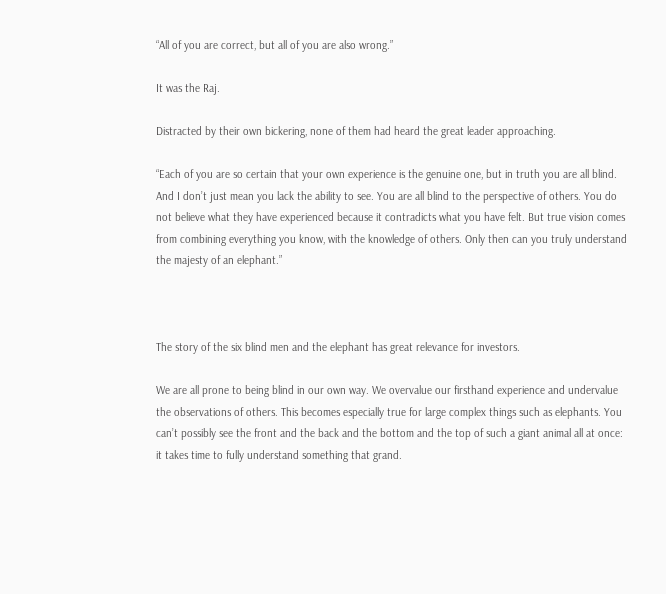“All of you are correct, but all of you are also wrong.”

It was the Raj.

Distracted by their own bickering, none of them had heard the great leader approaching.

“Each of you are so certain that your own experience is the genuine one, but in truth you are all blind. And I don’t just mean you lack the ability to see. You are all blind to the perspective of others. You do not believe what they have experienced because it contradicts what you have felt. But true vision comes from combining everything you know, with the knowledge of others. Only then can you truly understand the majesty of an elephant.”



The story of the six blind men and the elephant has great relevance for investors.

We are all prone to being blind in our own way. We overvalue our firsthand experience and undervalue the observations of others. This becomes especially true for large complex things such as elephants. You can’t possibly see the front and the back and the bottom and the top of such a giant animal all at once: it takes time to fully understand something that grand.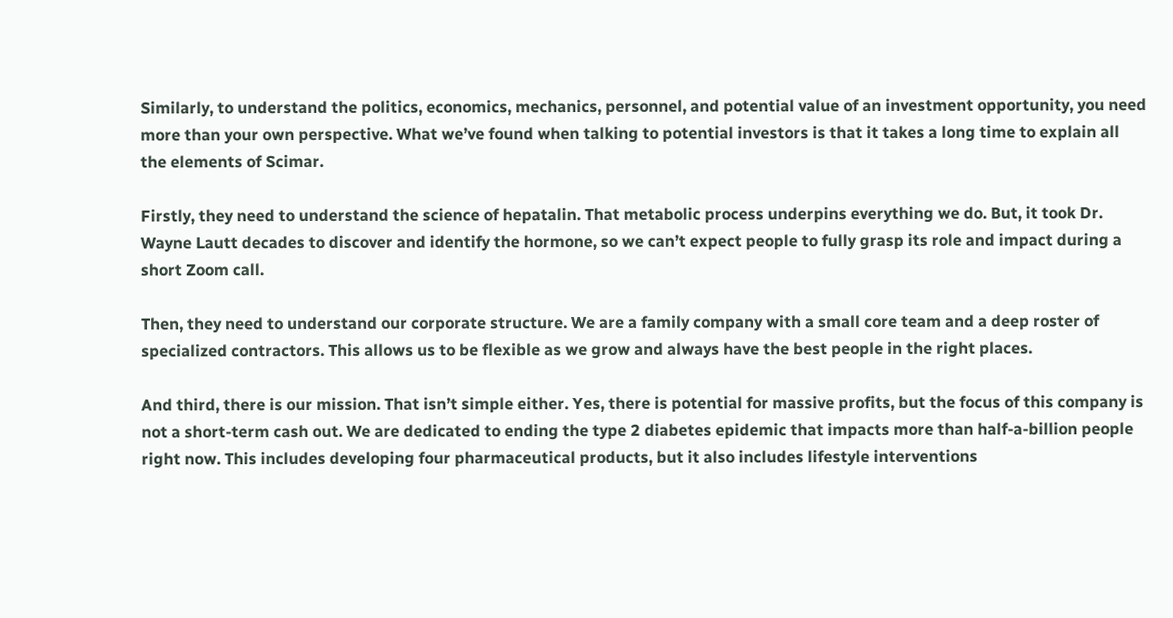Similarly, to understand the politics, economics, mechanics, personnel, and potential value of an investment opportunity, you need more than your own perspective. What we’ve found when talking to potential investors is that it takes a long time to explain all the elements of Scimar.

Firstly, they need to understand the science of hepatalin. That metabolic process underpins everything we do. But, it took Dr. Wayne Lautt decades to discover and identify the hormone, so we can’t expect people to fully grasp its role and impact during a short Zoom call.

Then, they need to understand our corporate structure. We are a family company with a small core team and a deep roster of specialized contractors. This allows us to be flexible as we grow and always have the best people in the right places.

And third, there is our mission. That isn’t simple either. Yes, there is potential for massive profits, but the focus of this company is not a short-term cash out. We are dedicated to ending the type 2 diabetes epidemic that impacts more than half-a-billion people right now. This includes developing four pharmaceutical products, but it also includes lifestyle interventions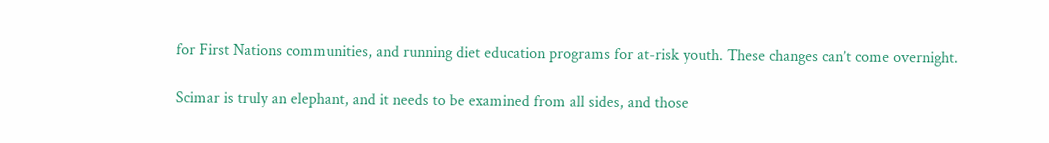for First Nations communities, and running diet education programs for at-risk youth. These changes can’t come overnight.

Scimar is truly an elephant, and it needs to be examined from all sides, and those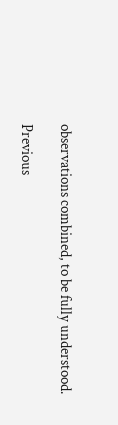observations combined, to be fully understood.

Previous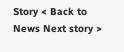Story < Back to News Next story >